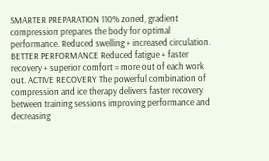SMARTER PREPARATION 110% zoned, gradient compression prepares the body for optimal performance. Reduced swelling + increased circulation. BETTER PERFORMANCE Reduced fatigue + faster recovery + superior comfort = more out of each work out. ACTIVE RECOVERY The powerful combination of compression and ice therapy delivers faster recovery between training sessions improving performance and decreasing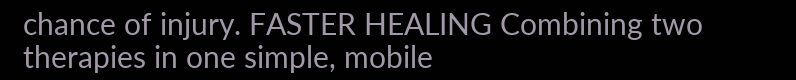chance of injury. FASTER HEALING Combining two therapies in one simple, mobile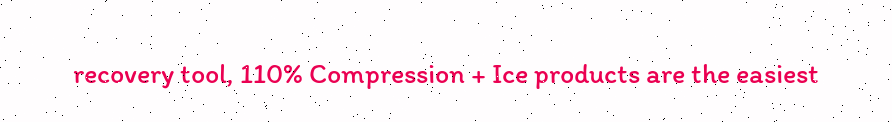recovery tool, 110% Compression + Ice products are the easiest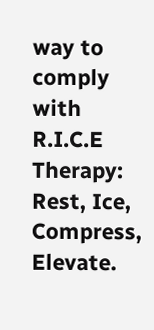way to comply with R.I.C.E Therapy: Rest, Ice, Compress, Elevate.